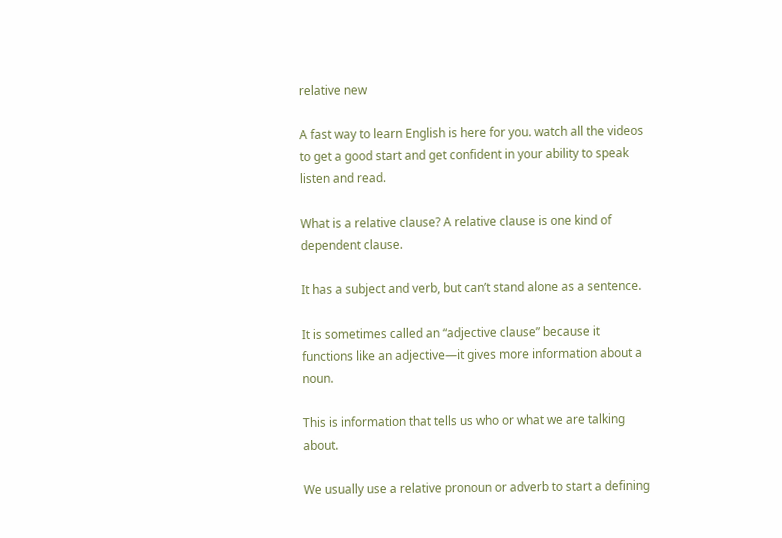relative new

A fast way to learn English is here for you. watch all the videos to get a good start and get confident in your ability to speak listen and read.

What is a relative clause? A relative clause is one kind of dependent clause.

It has a subject and verb, but can’t stand alone as a sentence.

It is sometimes called an “adjective clause” because it functions like an adjective—it gives more information about a noun.

This is information that tells us who or what we are talking about.

We usually use a relative pronoun or adverb to start a defining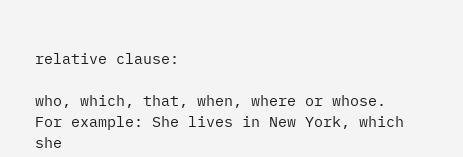relative clause:

who, which, that, when, where or whose. For example: She lives in New York, which she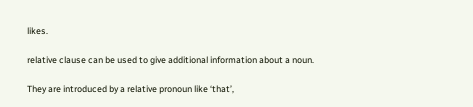likes.

relative clause can be used to give additional information about a noun.

They are introduced by a relative pronoun like ‘that’,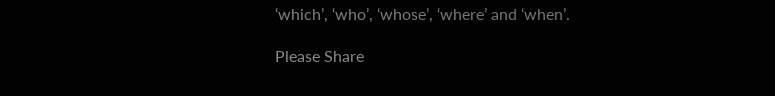‘which’, ‘who’, ‘whose’, ‘where’ and ‘when’.

Please Share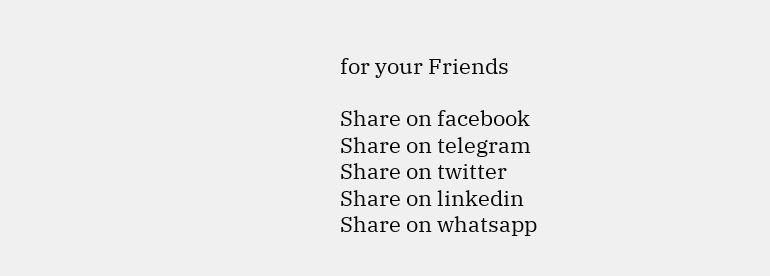for your Friends

Share on facebook
Share on telegram
Share on twitter
Share on linkedin
Share on whatsapp